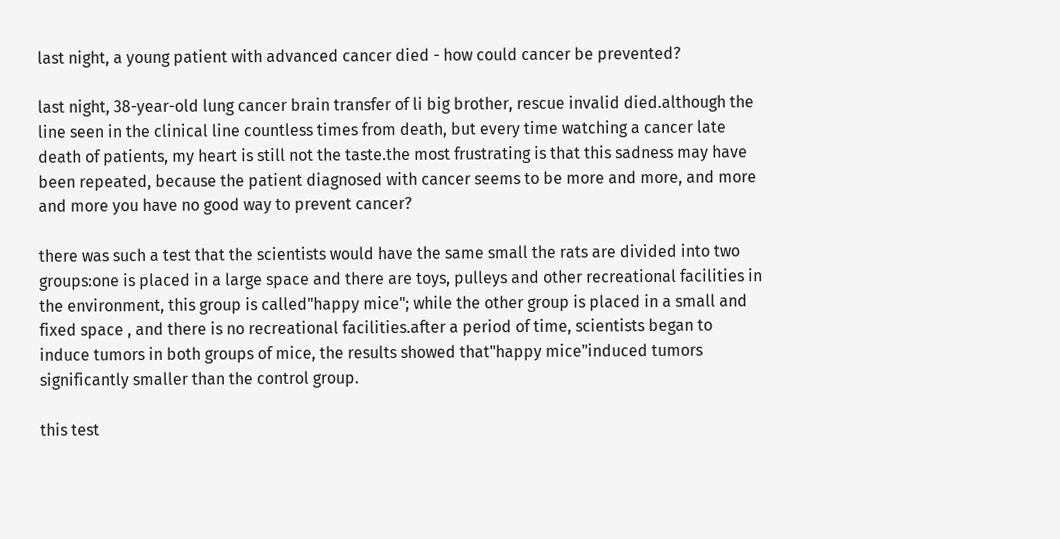last night, a young patient with advanced cancer died - how could cancer be prevented?

last night, 38-year-old lung cancer brain transfer of li big brother, rescue invalid died.although the line seen in the clinical line countless times from death, but every time watching a cancer late death of patients, my heart is still not the taste.the most frustrating is that this sadness may have been repeated, because the patient diagnosed with cancer seems to be more and more, and more and more you have no good way to prevent cancer?

there was such a test that the scientists would have the same small the rats are divided into two groups:one is placed in a large space and there are toys, pulleys and other recreational facilities in the environment, this group is called"happy mice"; while the other group is placed in a small and fixed space , and there is no recreational facilities.after a period of time, scientists began to induce tumors in both groups of mice, the results showed that"happy mice"induced tumors significantly smaller than the control group.

this test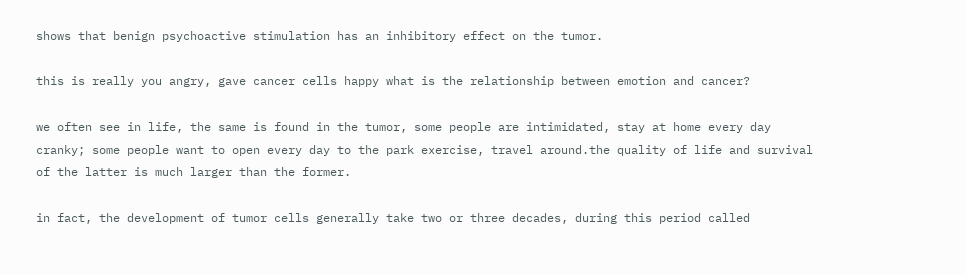shows that benign psychoactive stimulation has an inhibitory effect on the tumor.

this is really you angry, gave cancer cells happy what is the relationship between emotion and cancer?

we often see in life, the same is found in the tumor, some people are intimidated, stay at home every day cranky; some people want to open every day to the park exercise, travel around.the quality of life and survival of the latter is much larger than the former.

in fact, the development of tumor cells generally take two or three decades, during this period called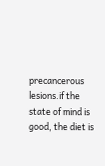precancerous lesions.if the state of mind is good, the diet is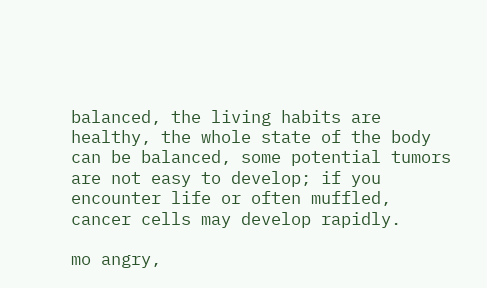balanced, the living habits are healthy, the whole state of the body can be balanced, some potential tumors are not easy to develop; if you encounter life or often muffled, cancer cells may develop rapidly.

mo angry,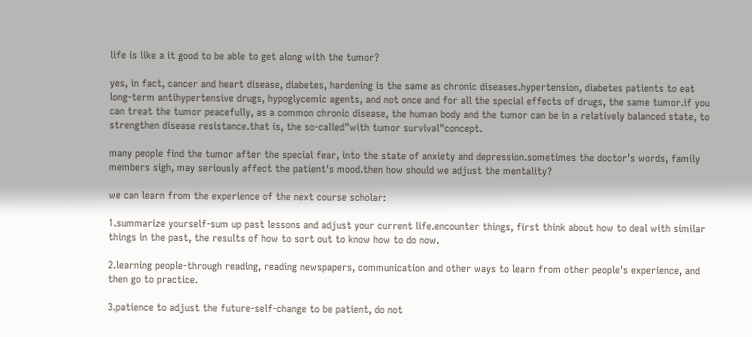life is like a it good to be able to get along with the tumor?

yes, in fact, cancer and heart disease, diabetes, hardening is the same as chronic diseases.hypertension, diabetes patients to eat long-term antihypertensive drugs, hypoglycemic agents, and not once and for all the special effects of drugs, the same tumor.if you can treat the tumor peacefully, as a common chronic disease, the human body and the tumor can be in a relatively balanced state, to strengthen disease resistance.that is, the so-called"with tumor survival"concept.

many people find the tumor after the special fear, into the state of anxiety and depression.sometimes the doctor's words, family members sigh, may seriously affect the patient's mood.then how should we adjust the mentality?

we can learn from the experience of the next course scholar:

1.summarize yourself-sum up past lessons and adjust your current life.encounter things, first think about how to deal with similar things in the past, the results of how to sort out to know how to do now.

2.learning people-through reading, reading newspapers, communication and other ways to learn from other people's experience, and then go to practice.

3.patience to adjust the future-self-change to be patient, do not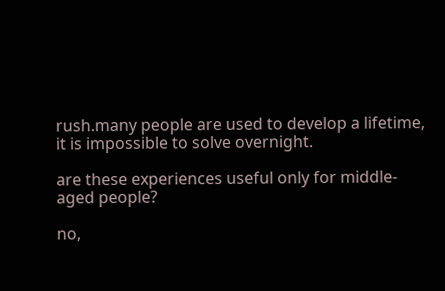rush.many people are used to develop a lifetime, it is impossible to solve overnight.

are these experiences useful only for middle-aged people?

no,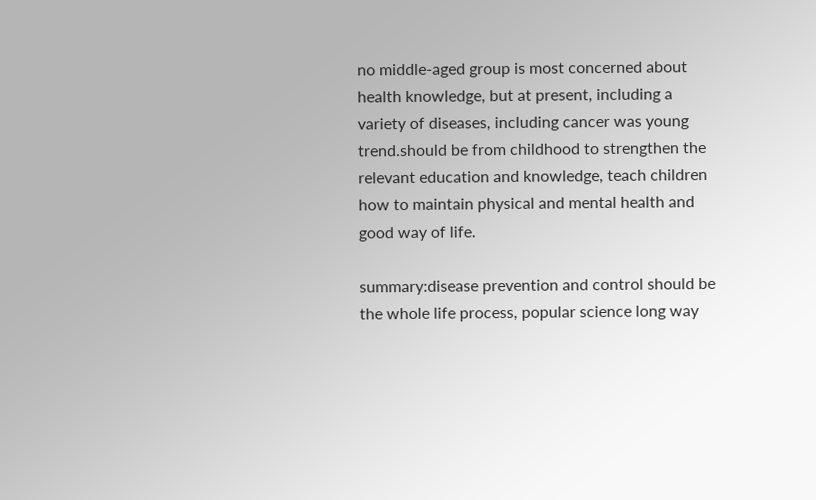no middle-aged group is most concerned about health knowledge, but at present, including a variety of diseases, including cancer was young trend.should be from childhood to strengthen the relevant education and knowledge, teach children how to maintain physical and mental health and good way of life.

summary:disease prevention and control should be the whole life process, popular science long way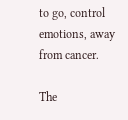to go, control emotions, away from cancer.

The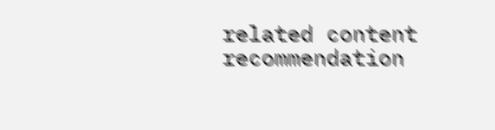related content recommendation